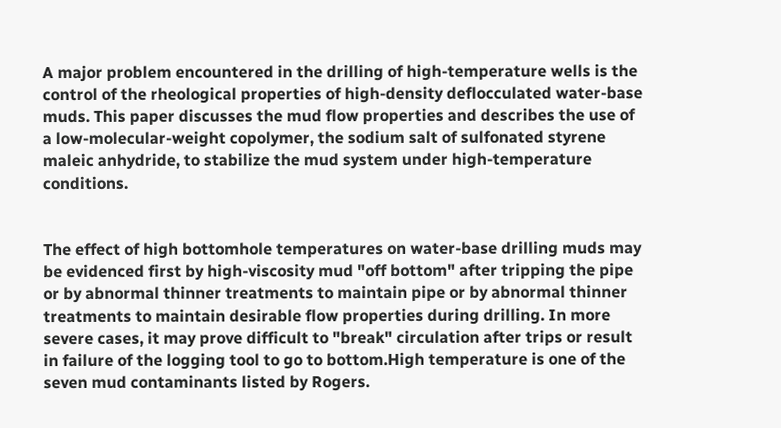A major problem encountered in the drilling of high-temperature wells is the control of the rheological properties of high-density deflocculated water-base muds. This paper discusses the mud flow properties and describes the use of a low-molecular-weight copolymer, the sodium salt of sulfonated styrene maleic anhydride, to stabilize the mud system under high-temperature conditions.


The effect of high bottomhole temperatures on water-base drilling muds may be evidenced first by high-viscosity mud "off bottom" after tripping the pipe or by abnormal thinner treatments to maintain pipe or by abnormal thinner treatments to maintain desirable flow properties during drilling. In more severe cases, it may prove difficult to "break" circulation after trips or result in failure of the logging tool to go to bottom.High temperature is one of the seven mud contaminants listed by Rogers.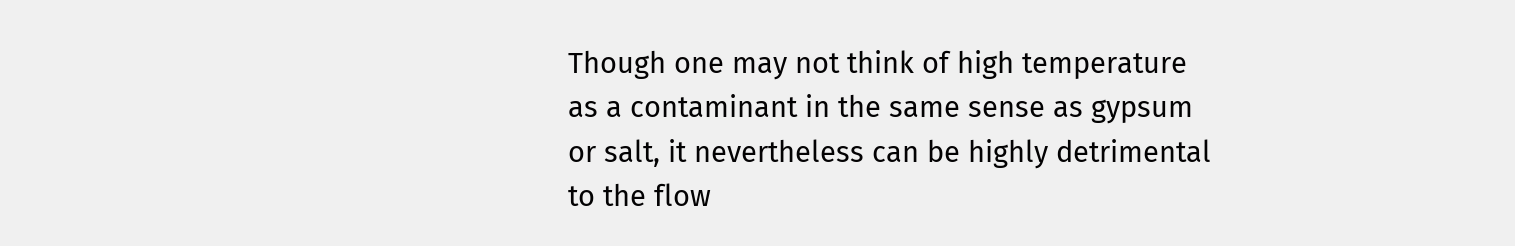Though one may not think of high temperature as a contaminant in the same sense as gypsum or salt, it nevertheless can be highly detrimental to the flow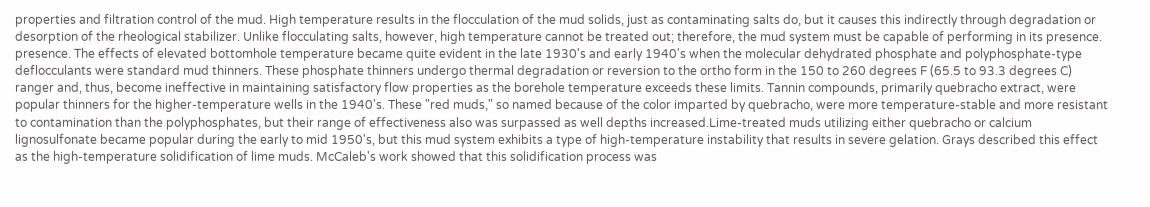properties and filtration control of the mud. High temperature results in the flocculation of the mud solids, just as contaminating salts do, but it causes this indirectly through degradation or desorption of the rheological stabilizer. Unlike flocculating salts, however, high temperature cannot be treated out; therefore, the mud system must be capable of performing in its presence. presence. The effects of elevated bottomhole temperature became quite evident in the late 1930's and early 1940's when the molecular dehydrated phosphate and polyphosphate-type deflocculants were standard mud thinners. These phosphate thinners undergo thermal degradation or reversion to the ortho form in the 150 to 260 degrees F (65.5 to 93.3 degrees C) ranger and, thus, become ineffective in maintaining satisfactory flow properties as the borehole temperature exceeds these limits. Tannin compounds, primarily quebracho extract, were popular thinners for the higher-temperature wells in the 1940's. These "red muds," so named because of the color imparted by quebracho, were more temperature-stable and more resistant to contamination than the polyphosphates, but their range of effectiveness also was surpassed as well depths increased.Lime-treated muds utilizing either quebracho or calcium lignosulfonate became popular during the early to mid 1950's, but this mud system exhibits a type of high-temperature instability that results in severe gelation. Grays described this effect as the high-temperature solidification of lime muds. McCaleb's work showed that this solidification process was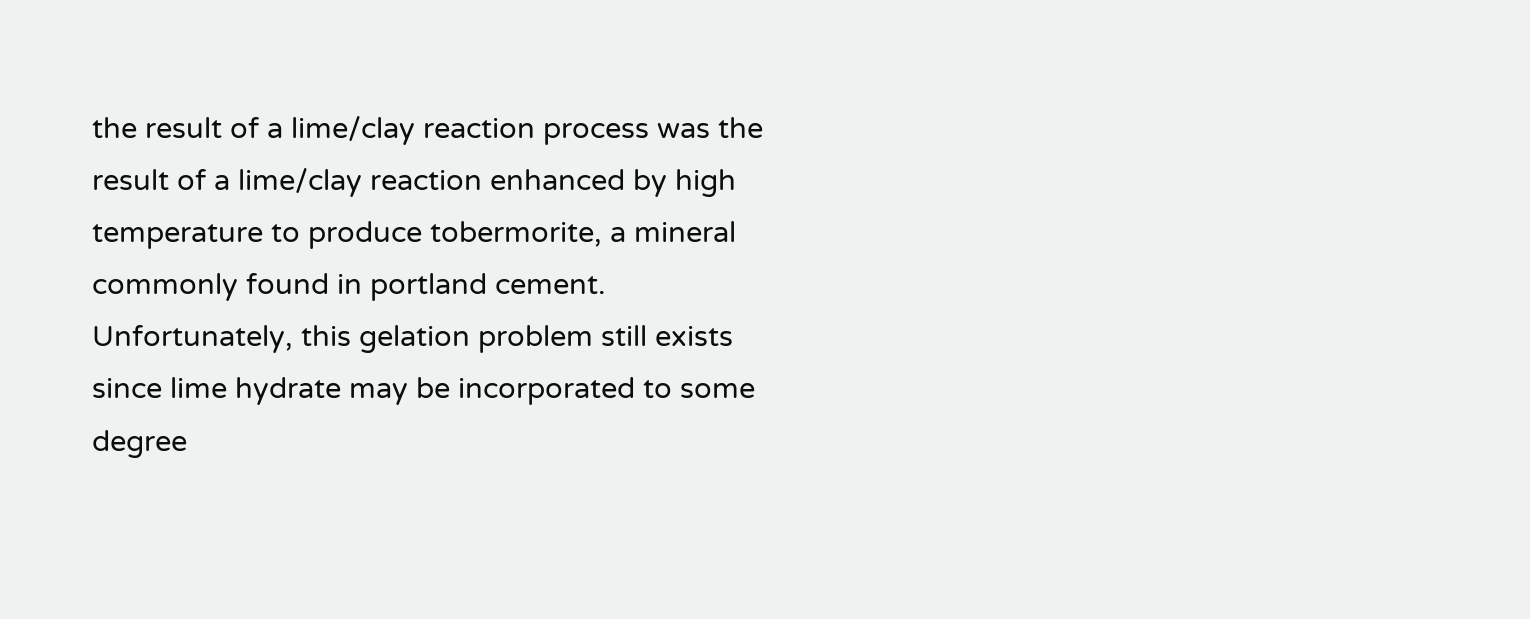the result of a lime/clay reaction process was the result of a lime/clay reaction enhanced by high temperature to produce tobermorite, a mineral commonly found in portland cement. Unfortunately, this gelation problem still exists since lime hydrate may be incorporated to some degree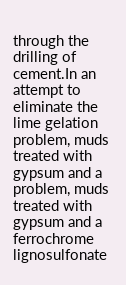through the drilling of cement.In an attempt to eliminate the lime gelation problem, muds treated with gypsum and a problem, muds treated with gypsum and a ferrochrome lignosulfonate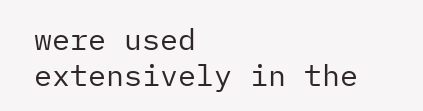were used extensively in the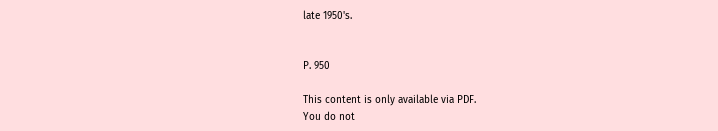late 1950's.


P. 950

This content is only available via PDF.
You do not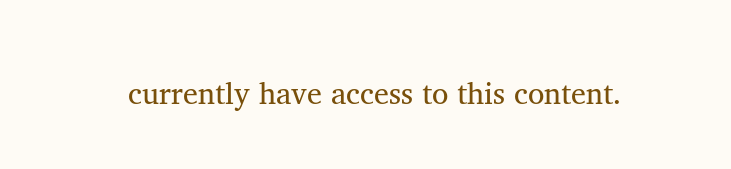currently have access to this content.